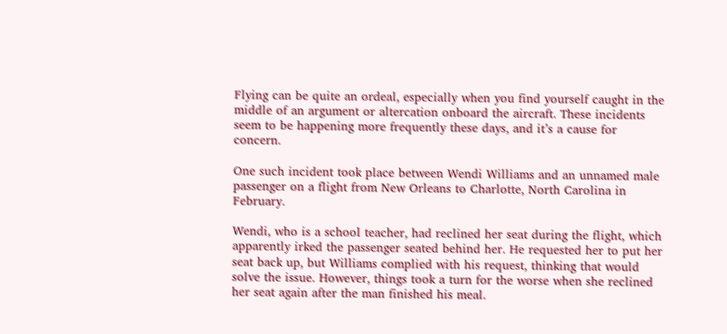Flying can be quite an ordeal, especially when you find yourself caught in the middle of an argument or altercation onboard the aircraft. These incidents seem to be happening more frequently these days, and it’s a cause for concern.

One such incident took place between Wendi Williams and an unnamed male passenger on a flight from New Orleans to Charlotte, North Carolina in February.

Wendi, who is a school teacher, had reclined her seat during the flight, which apparently irked the passenger seated behind her. He requested her to put her seat back up, but Williams complied with his request, thinking that would solve the issue. However, things took a turn for the worse when she reclined her seat again after the man finished his meal.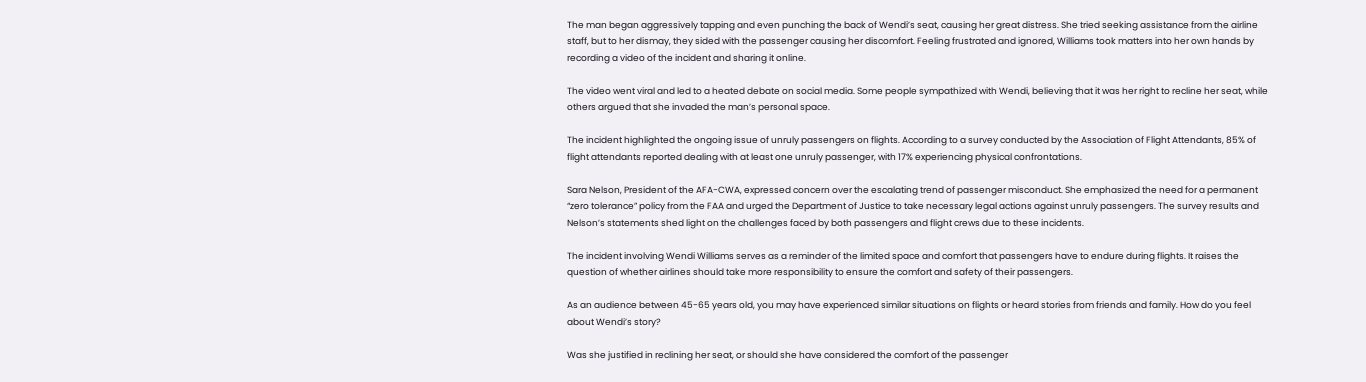The man began aggressively tapping and even punching the back of Wendi’s seat, causing her great distress. She tried seeking assistance from the airline staff, but to her dismay, they sided with the passenger causing her discomfort. Feeling frustrated and ignored, Williams took matters into her own hands by recording a video of the incident and sharing it online.

The video went viral and led to a heated debate on social media. Some people sympathized with Wendi, believing that it was her right to recline her seat, while others argued that she invaded the man’s personal space.

The incident highlighted the ongoing issue of unruly passengers on flights. According to a survey conducted by the Association of Flight Attendants, 85% of flight attendants reported dealing with at least one unruly passenger, with 17% experiencing physical confrontations.

Sara Nelson, President of the AFA-CWA, expressed concern over the escalating trend of passenger misconduct. She emphasized the need for a permanent “zero tolerance” policy from the FAA and urged the Department of Justice to take necessary legal actions against unruly passengers. The survey results and Nelson’s statements shed light on the challenges faced by both passengers and flight crews due to these incidents.

The incident involving Wendi Williams serves as a reminder of the limited space and comfort that passengers have to endure during flights. It raises the question of whether airlines should take more responsibility to ensure the comfort and safety of their passengers.

As an audience between 45-65 years old, you may have experienced similar situations on flights or heard stories from friends and family. How do you feel about Wendi’s story?

Was she justified in reclining her seat, or should she have considered the comfort of the passenger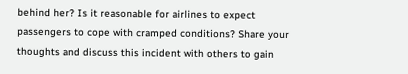behind her? Is it reasonable for airlines to expect passengers to cope with cramped conditions? Share your thoughts and discuss this incident with others to gain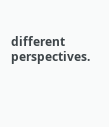different perspectives.